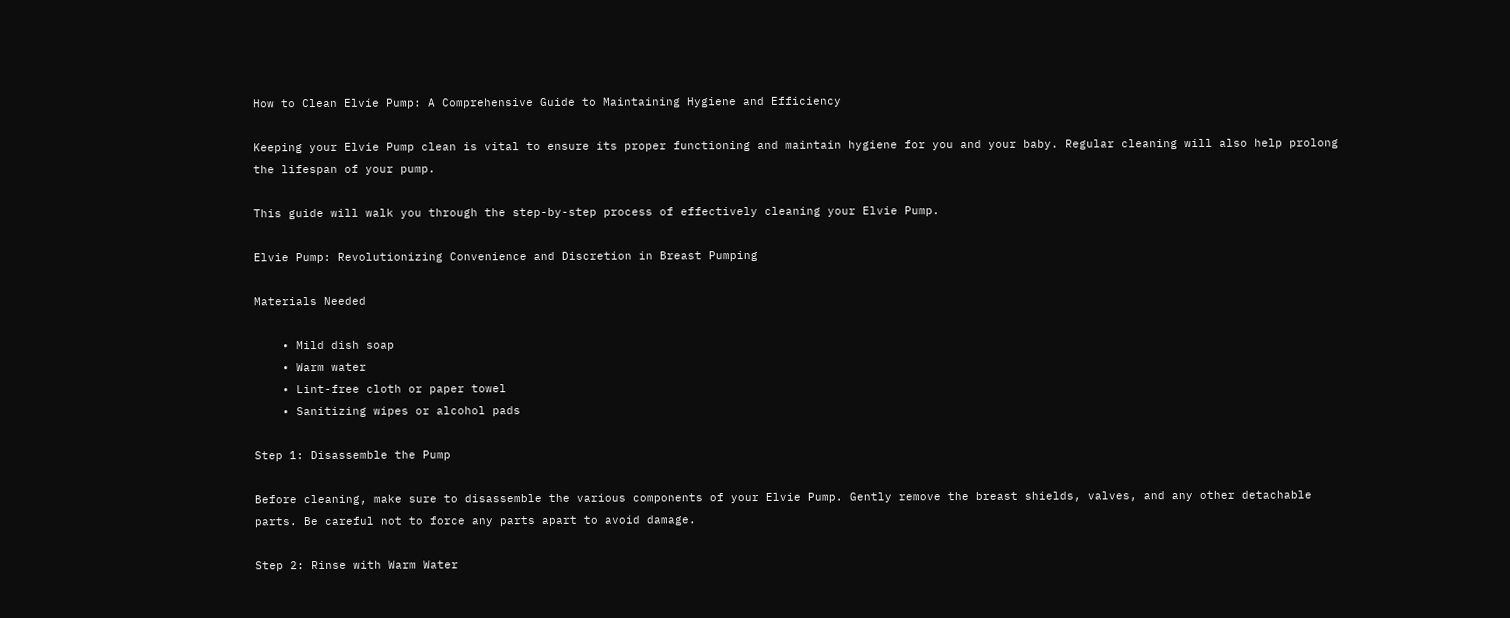How to Clean Elvie Pump: A Comprehensive Guide to Maintaining Hygiene and Efficiency

Keeping your Elvie Pump clean is vital to ensure its proper functioning and maintain hygiene for you and your baby. Regular cleaning will also help prolong the lifespan of your pump.

This guide will walk you through the step-by-step process of effectively cleaning your Elvie Pump.

Elvie Pump: Revolutionizing Convenience and Discretion in Breast Pumping

Materials Needed

    • Mild dish soap
    • Warm water
    • Lint-free cloth or paper towel
    • Sanitizing wipes or alcohol pads

Step 1: Disassemble the Pump

Before cleaning, make sure to disassemble the various components of your Elvie Pump. Gently remove the breast shields, valves, and any other detachable parts. Be careful not to force any parts apart to avoid damage.

Step 2: Rinse with Warm Water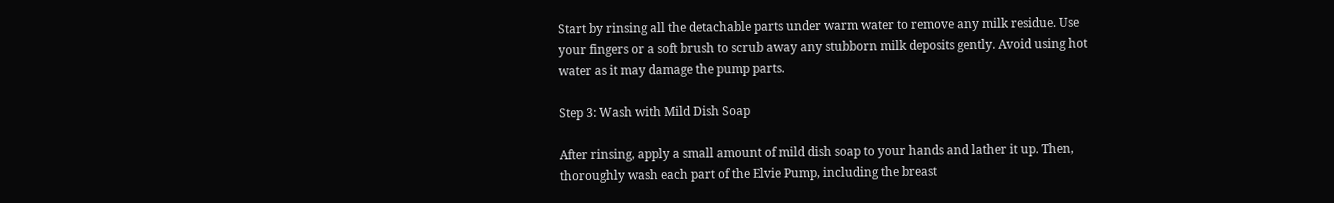Start by rinsing all the detachable parts under warm water to remove any milk residue. Use your fingers or a soft brush to scrub away any stubborn milk deposits gently. Avoid using hot water as it may damage the pump parts.

Step 3: Wash with Mild Dish Soap

After rinsing, apply a small amount of mild dish soap to your hands and lather it up. Then, thoroughly wash each part of the Elvie Pump, including the breast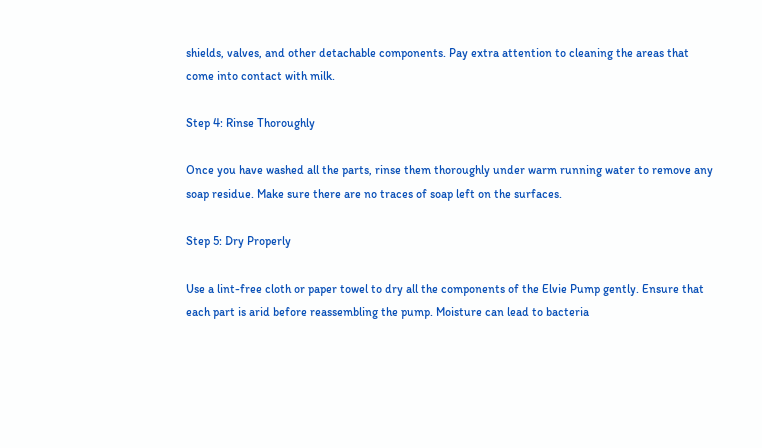shields, valves, and other detachable components. Pay extra attention to cleaning the areas that come into contact with milk.

Step 4: Rinse Thoroughly

Once you have washed all the parts, rinse them thoroughly under warm running water to remove any soap residue. Make sure there are no traces of soap left on the surfaces.

Step 5: Dry Properly

Use a lint-free cloth or paper towel to dry all the components of the Elvie Pump gently. Ensure that each part is arid before reassembling the pump. Moisture can lead to bacteria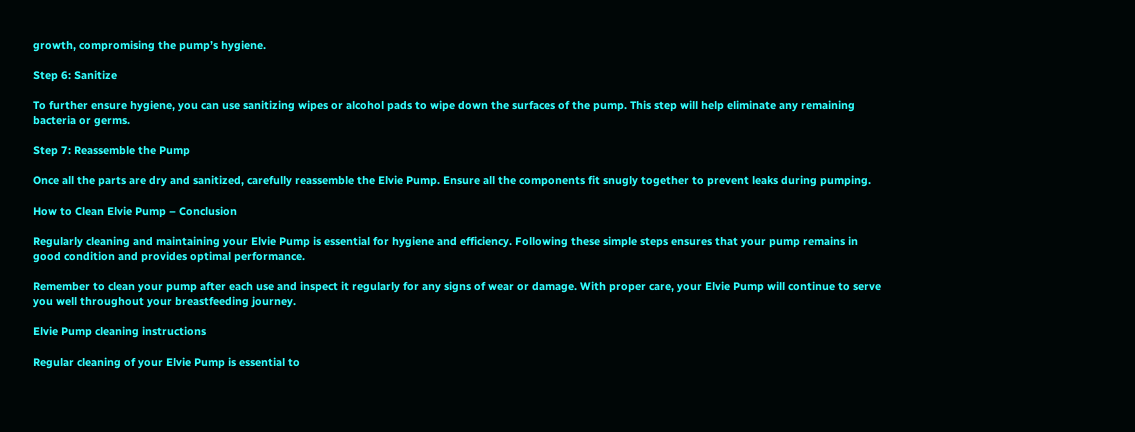growth, compromising the pump’s hygiene.

Step 6: Sanitize

To further ensure hygiene, you can use sanitizing wipes or alcohol pads to wipe down the surfaces of the pump. This step will help eliminate any remaining bacteria or germs.

Step 7: Reassemble the Pump

Once all the parts are dry and sanitized, carefully reassemble the Elvie Pump. Ensure all the components fit snugly together to prevent leaks during pumping.

How to Clean Elvie Pump – Conclusion

Regularly cleaning and maintaining your Elvie Pump is essential for hygiene and efficiency. Following these simple steps ensures that your pump remains in good condition and provides optimal performance.

Remember to clean your pump after each use and inspect it regularly for any signs of wear or damage. With proper care, your Elvie Pump will continue to serve you well throughout your breastfeeding journey.

Elvie Pump cleaning instructions

Regular cleaning of your Elvie Pump is essential to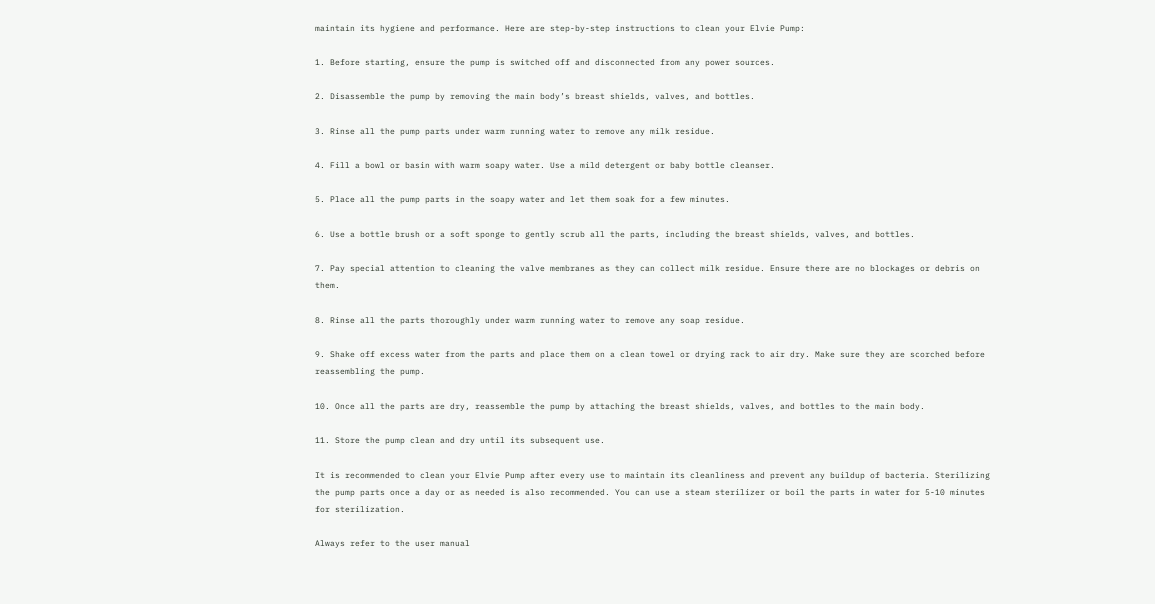maintain its hygiene and performance. Here are step-by-step instructions to clean your Elvie Pump:

1. Before starting, ensure the pump is switched off and disconnected from any power sources.

2. Disassemble the pump by removing the main body’s breast shields, valves, and bottles.

3. Rinse all the pump parts under warm running water to remove any milk residue.

4. Fill a bowl or basin with warm soapy water. Use a mild detergent or baby bottle cleanser.

5. Place all the pump parts in the soapy water and let them soak for a few minutes.

6. Use a bottle brush or a soft sponge to gently scrub all the parts, including the breast shields, valves, and bottles.

7. Pay special attention to cleaning the valve membranes as they can collect milk residue. Ensure there are no blockages or debris on them.

8. Rinse all the parts thoroughly under warm running water to remove any soap residue.

9. Shake off excess water from the parts and place them on a clean towel or drying rack to air dry. Make sure they are scorched before reassembling the pump.

10. Once all the parts are dry, reassemble the pump by attaching the breast shields, valves, and bottles to the main body.

11. Store the pump clean and dry until its subsequent use.

It is recommended to clean your Elvie Pump after every use to maintain its cleanliness and prevent any buildup of bacteria. Sterilizing the pump parts once a day or as needed is also recommended. You can use a steam sterilizer or boil the parts in water for 5-10 minutes for sterilization.

Always refer to the user manual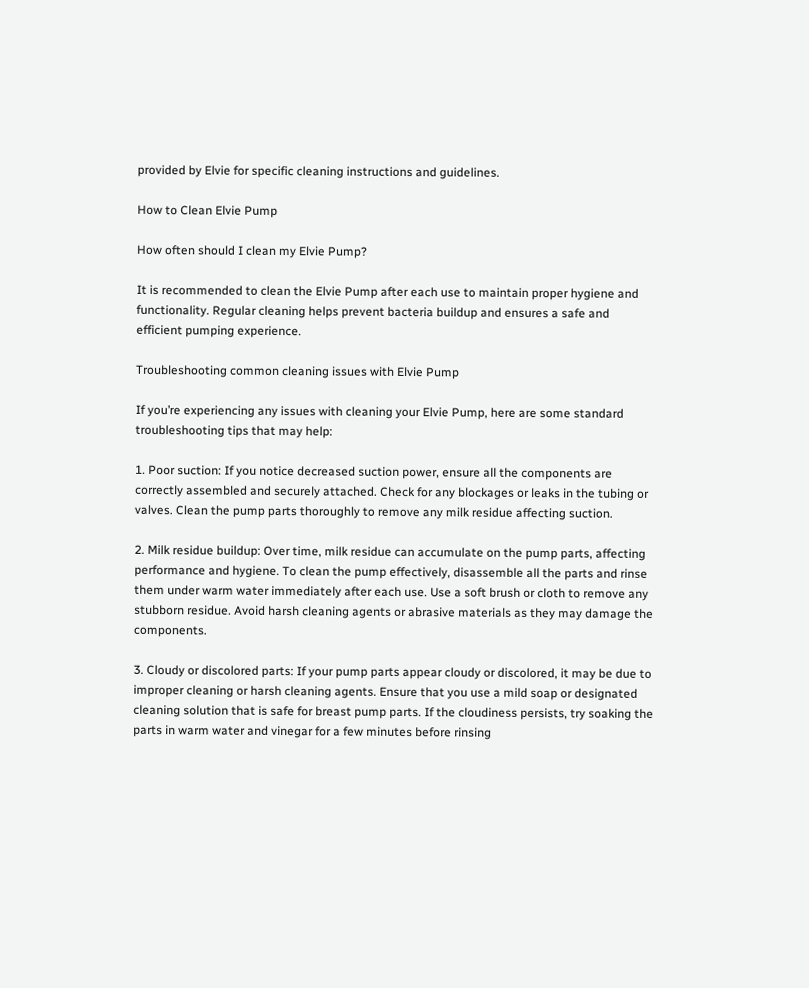provided by Elvie for specific cleaning instructions and guidelines.

How to Clean Elvie Pump

How often should I clean my Elvie Pump?

It is recommended to clean the Elvie Pump after each use to maintain proper hygiene and functionality. Regular cleaning helps prevent bacteria buildup and ensures a safe and efficient pumping experience.

Troubleshooting common cleaning issues with Elvie Pump

If you’re experiencing any issues with cleaning your Elvie Pump, here are some standard troubleshooting tips that may help:

1. Poor suction: If you notice decreased suction power, ensure all the components are correctly assembled and securely attached. Check for any blockages or leaks in the tubing or valves. Clean the pump parts thoroughly to remove any milk residue affecting suction.

2. Milk residue buildup: Over time, milk residue can accumulate on the pump parts, affecting performance and hygiene. To clean the pump effectively, disassemble all the parts and rinse them under warm water immediately after each use. Use a soft brush or cloth to remove any stubborn residue. Avoid harsh cleaning agents or abrasive materials as they may damage the components.

3. Cloudy or discolored parts: If your pump parts appear cloudy or discolored, it may be due to improper cleaning or harsh cleaning agents. Ensure that you use a mild soap or designated cleaning solution that is safe for breast pump parts. If the cloudiness persists, try soaking the parts in warm water and vinegar for a few minutes before rinsing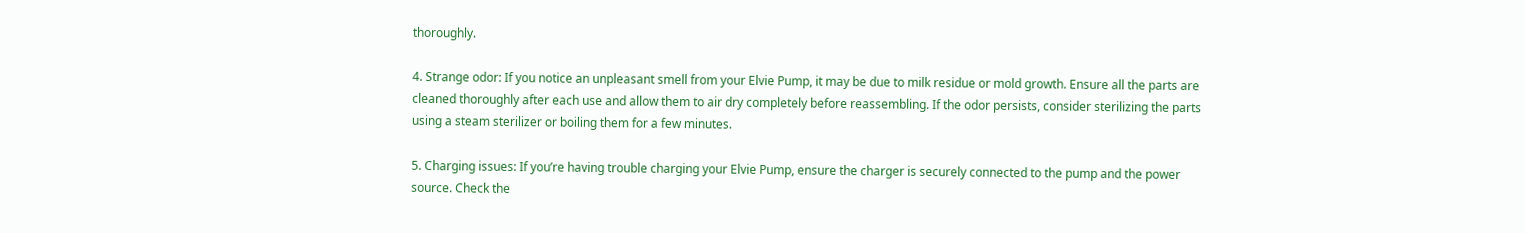thoroughly.

4. Strange odor: If you notice an unpleasant smell from your Elvie Pump, it may be due to milk residue or mold growth. Ensure all the parts are cleaned thoroughly after each use and allow them to air dry completely before reassembling. If the odor persists, consider sterilizing the parts using a steam sterilizer or boiling them for a few minutes.

5. Charging issues: If you’re having trouble charging your Elvie Pump, ensure the charger is securely connected to the pump and the power source. Check the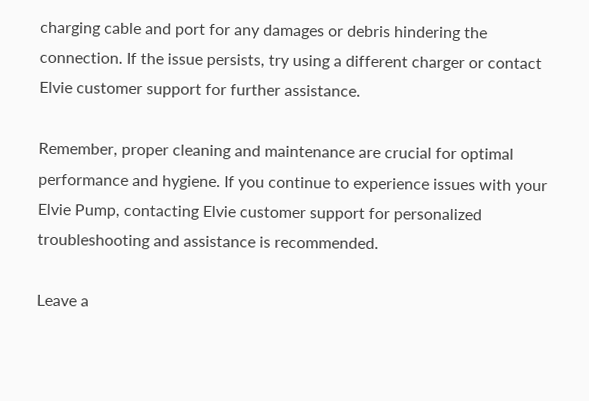charging cable and port for any damages or debris hindering the connection. If the issue persists, try using a different charger or contact Elvie customer support for further assistance.

Remember, proper cleaning and maintenance are crucial for optimal performance and hygiene. If you continue to experience issues with your Elvie Pump, contacting Elvie customer support for personalized troubleshooting and assistance is recommended.

Leave a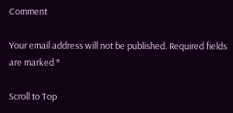Comment

Your email address will not be published. Required fields are marked *

Scroll to Top